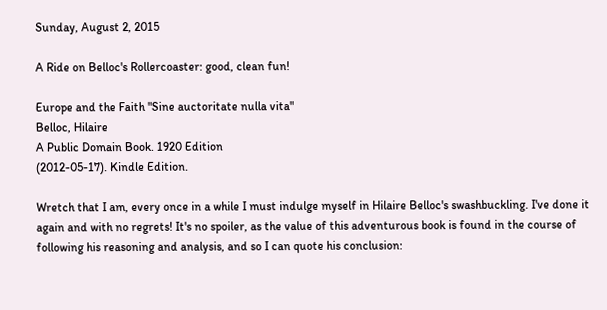Sunday, August 2, 2015

A Ride on Belloc's Rollercoaster: good, clean fun!

Europe and the Faith "Sine auctoritate nulla vita"
Belloc, Hilaire
A Public Domain Book. 1920 Edition
(2012-05-17). Kindle Edition.

Wretch that I am, every once in a while I must indulge myself in Hilaire Belloc's swashbuckling. I've done it again and with no regrets! It's no spoiler, as the value of this adventurous book is found in the course of following his reasoning and analysis, and so I can quote his conclusion: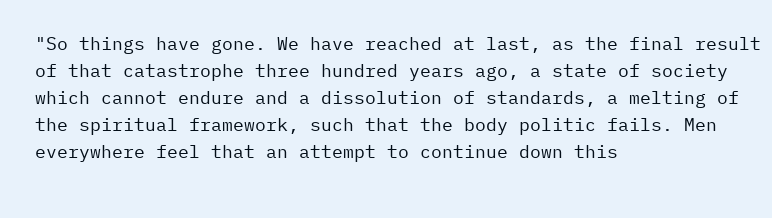"So things have gone. We have reached at last, as the final result of that catastrophe three hundred years ago, a state of society which cannot endure and a dissolution of standards, a melting of the spiritual framework, such that the body politic fails. Men everywhere feel that an attempt to continue down this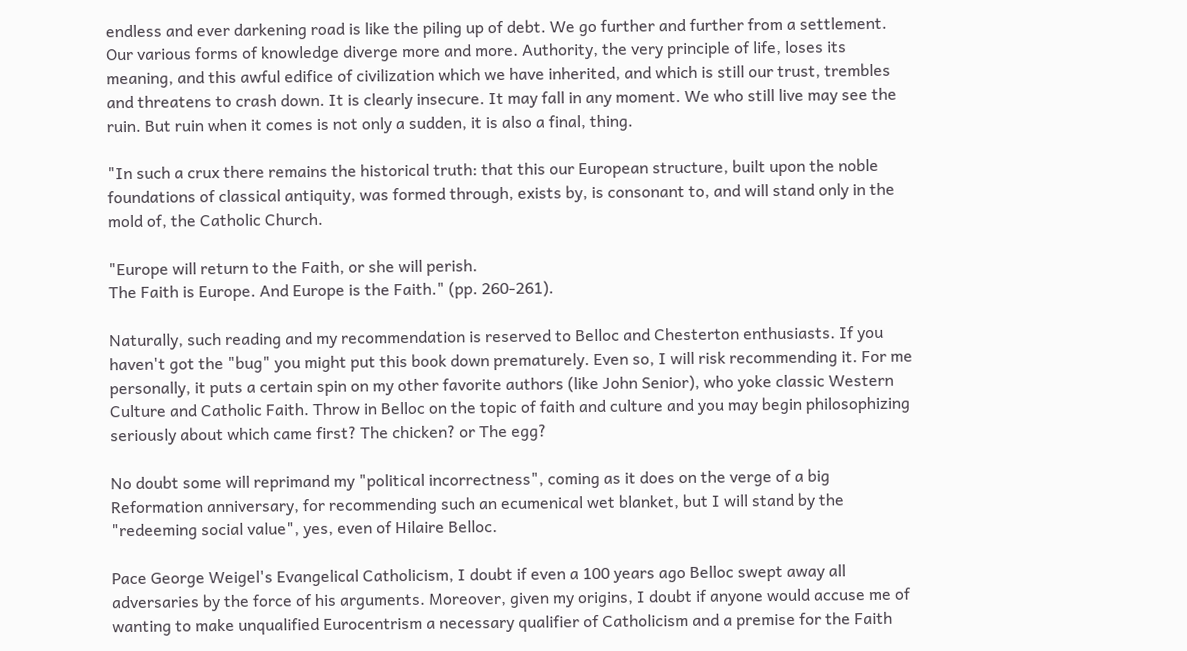endless and ever darkening road is like the piling up of debt. We go further and further from a settlement. Our various forms of knowledge diverge more and more. Authority, the very principle of life, loses its meaning, and this awful edifice of civilization which we have inherited, and which is still our trust, trembles and threatens to crash down. It is clearly insecure. It may fall in any moment. We who still live may see the ruin. But ruin when it comes is not only a sudden, it is also a final, thing.

"In such a crux there remains the historical truth: that this our European structure, built upon the noble foundations of classical antiquity, was formed through, exists by, is consonant to, and will stand only in the mold of, the Catholic Church.

"Europe will return to the Faith, or she will perish.
The Faith is Europe. And Europe is the Faith." (pp. 260-261).

Naturally, such reading and my recommendation is reserved to Belloc and Chesterton enthusiasts. If you haven't got the "bug" you might put this book down prematurely. Even so, I will risk recommending it. For me personally, it puts a certain spin on my other favorite authors (like John Senior), who yoke classic Western Culture and Catholic Faith. Throw in Belloc on the topic of faith and culture and you may begin philosophizing seriously about which came first? The chicken? or The egg?

No doubt some will reprimand my "political incorrectness", coming as it does on the verge of a big Reformation anniversary, for recommending such an ecumenical wet blanket, but I will stand by the "redeeming social value", yes, even of Hilaire Belloc.

Pace George Weigel's Evangelical Catholicism, I doubt if even a 100 years ago Belloc swept away all adversaries by the force of his arguments. Moreover, given my origins, I doubt if anyone would accuse me of wanting to make unqualified Eurocentrism a necessary qualifier of Catholicism and a premise for the Faith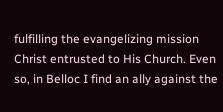fulfilling the evangelizing mission Christ entrusted to His Church. Even so, in Belloc I find an ally against the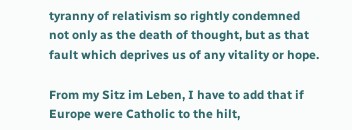tyranny of relativism so rightly condemned not only as the death of thought, but as that fault which deprives us of any vitality or hope.

From my Sitz im Leben, I have to add that if Europe were Catholic to the hilt,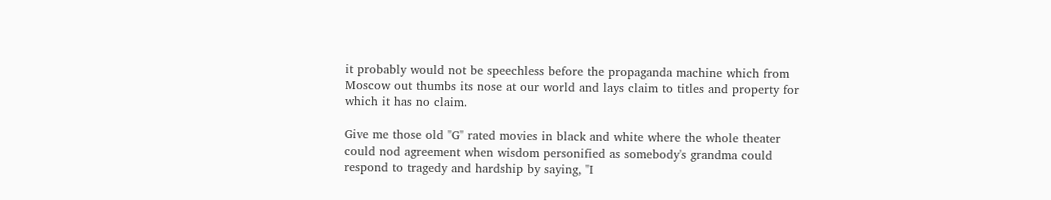it probably would not be speechless before the propaganda machine which from Moscow out thumbs its nose at our world and lays claim to titles and property for which it has no claim.

Give me those old "G" rated movies in black and white where the whole theater could nod agreement when wisdom personified as somebody's grandma could respond to tragedy and hardship by saying, "I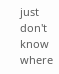just don't know where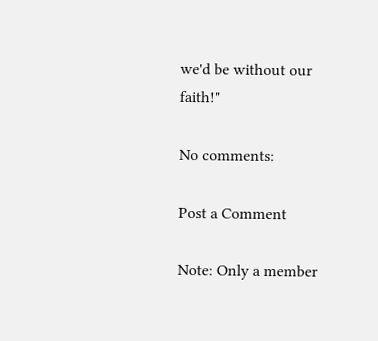we'd be without our faith!"

No comments:

Post a Comment

Note: Only a member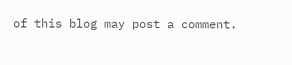of this blog may post a comment.